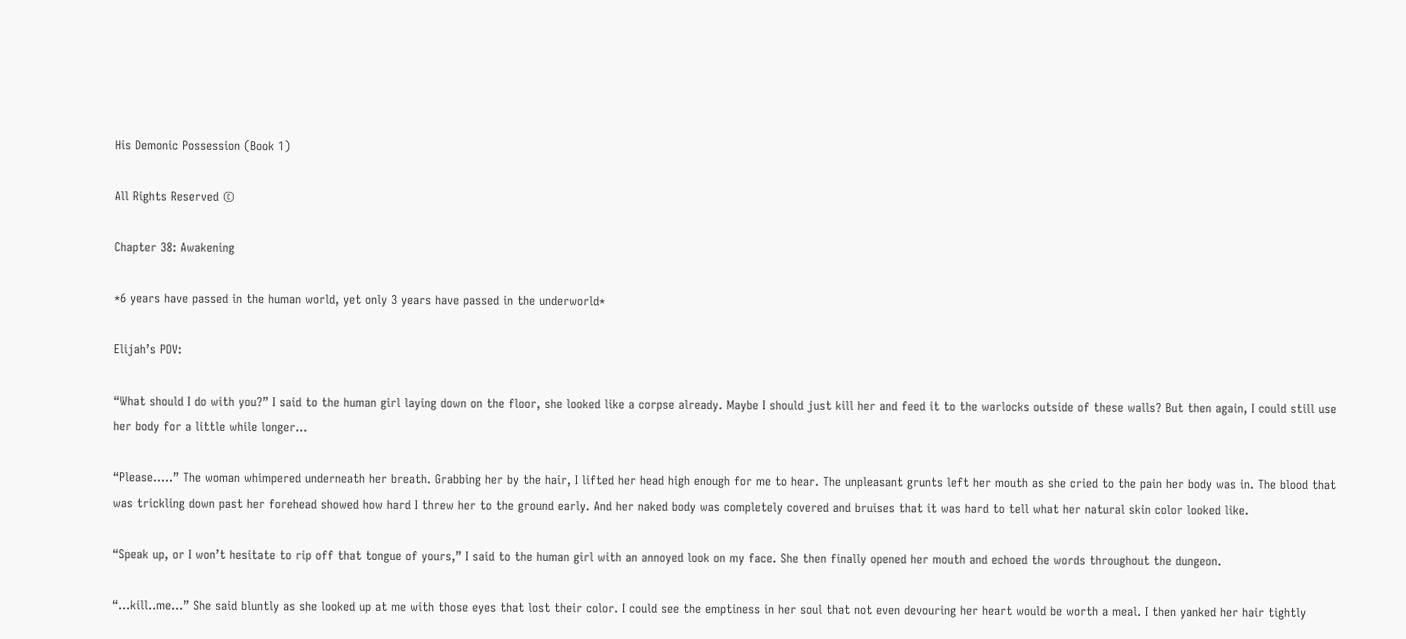His Demonic Possession (Book 1)

All Rights Reserved ©

Chapter 38: Awakening

*6 years have passed in the human world, yet only 3 years have passed in the underworld*

Elijah’s POV:

“What should I do with you?” I said to the human girl laying down on the floor, she looked like a corpse already. Maybe I should just kill her and feed it to the warlocks outside of these walls? But then again, I could still use her body for a little while longer...

“Please.....” The woman whimpered underneath her breath. Grabbing her by the hair, I lifted her head high enough for me to hear. The unpleasant grunts left her mouth as she cried to the pain her body was in. The blood that was trickling down past her forehead showed how hard I threw her to the ground early. And her naked body was completely covered and bruises that it was hard to tell what her natural skin color looked like.

“Speak up, or I won’t hesitate to rip off that tongue of yours,” I said to the human girl with an annoyed look on my face. She then finally opened her mouth and echoed the words throughout the dungeon.

“...kill..me...” She said bluntly as she looked up at me with those eyes that lost their color. I could see the emptiness in her soul that not even devouring her heart would be worth a meal. I then yanked her hair tightly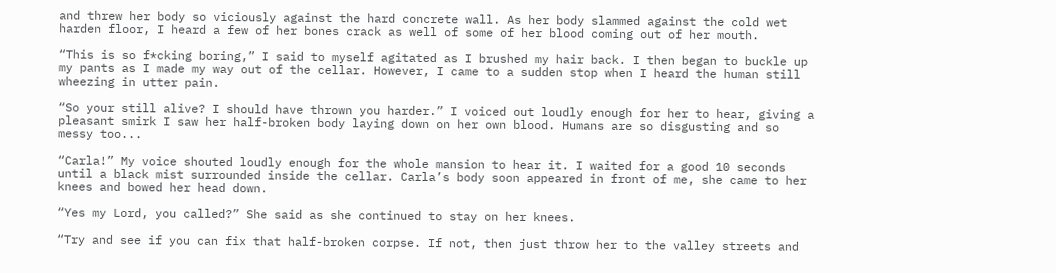and threw her body so viciously against the hard concrete wall. As her body slammed against the cold wet harden floor, I heard a few of her bones crack as well of some of her blood coming out of her mouth.

“This is so f*cking boring,” I said to myself agitated as I brushed my hair back. I then began to buckle up my pants as I made my way out of the cellar. However, I came to a sudden stop when I heard the human still wheezing in utter pain.

“So your still alive? I should have thrown you harder.” I voiced out loudly enough for her to hear, giving a pleasant smirk I saw her half-broken body laying down on her own blood. Humans are so disgusting and so messy too...

“Carla!” My voice shouted loudly enough for the whole mansion to hear it. I waited for a good 10 seconds until a black mist surrounded inside the cellar. Carla’s body soon appeared in front of me, she came to her knees and bowed her head down.

“Yes my Lord, you called?” She said as she continued to stay on her knees.

“Try and see if you can fix that half-broken corpse. If not, then just throw her to the valley streets and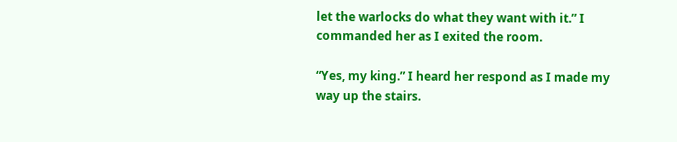let the warlocks do what they want with it.” I commanded her as I exited the room.

“Yes, my king.” I heard her respond as I made my way up the stairs.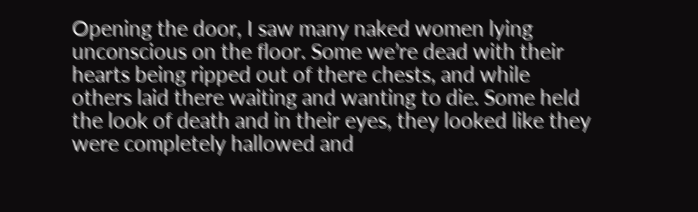Opening the door, I saw many naked women lying unconscious on the floor. Some we’re dead with their hearts being ripped out of there chests, and while others laid there waiting and wanting to die. Some held the look of death and in their eyes, they looked like they were completely hallowed and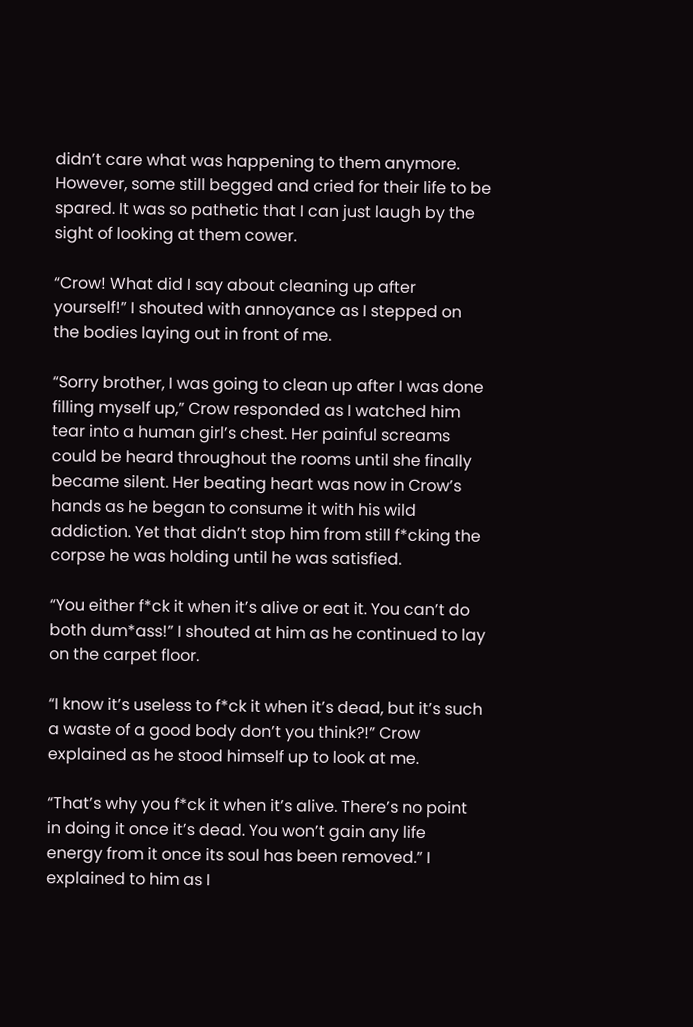didn’t care what was happening to them anymore. However, some still begged and cried for their life to be spared. It was so pathetic that I can just laugh by the sight of looking at them cower.

“Crow! What did I say about cleaning up after yourself!” I shouted with annoyance as I stepped on the bodies laying out in front of me.

“Sorry brother, I was going to clean up after I was done filling myself up,” Crow responded as I watched him tear into a human girl’s chest. Her painful screams could be heard throughout the rooms until she finally became silent. Her beating heart was now in Crow’s hands as he began to consume it with his wild addiction. Yet that didn’t stop him from still f*cking the corpse he was holding until he was satisfied.

“You either f*ck it when it’s alive or eat it. You can’t do both dum*ass!” I shouted at him as he continued to lay on the carpet floor.

“I know it’s useless to f*ck it when it’s dead, but it’s such a waste of a good body don’t you think?!” Crow explained as he stood himself up to look at me.

“That’s why you f*ck it when it’s alive. There’s no point in doing it once it’s dead. You won’t gain any life energy from it once its soul has been removed.” I explained to him as I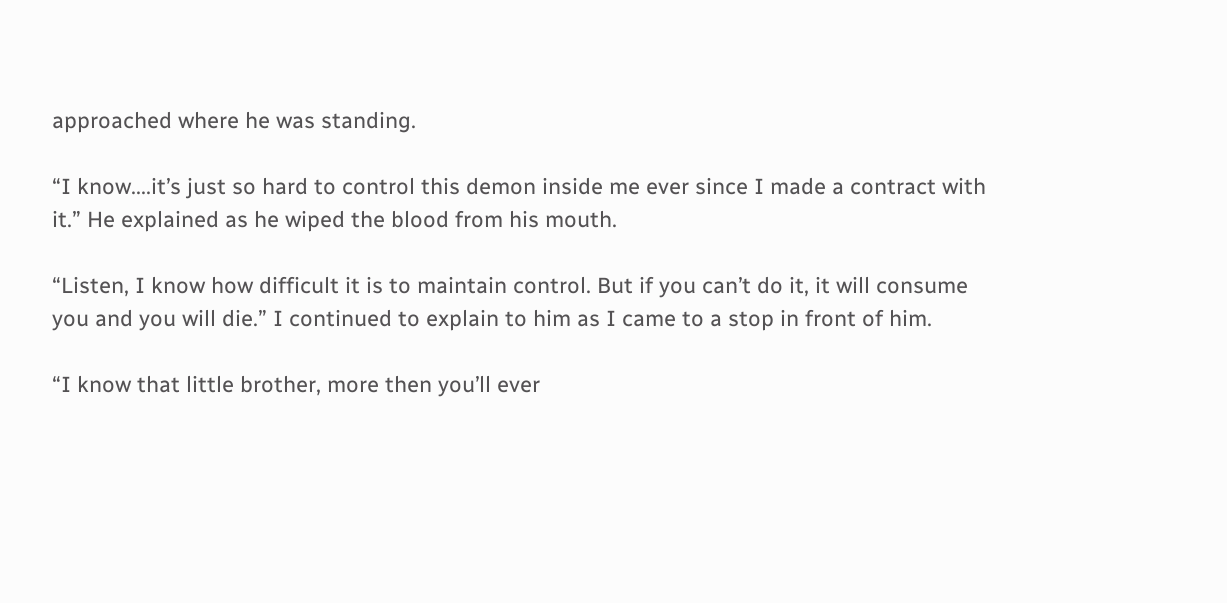approached where he was standing.

“I know....it’s just so hard to control this demon inside me ever since I made a contract with it.” He explained as he wiped the blood from his mouth.

“Listen, I know how difficult it is to maintain control. But if you can’t do it, it will consume you and you will die.” I continued to explain to him as I came to a stop in front of him.

“I know that little brother, more then you’ll ever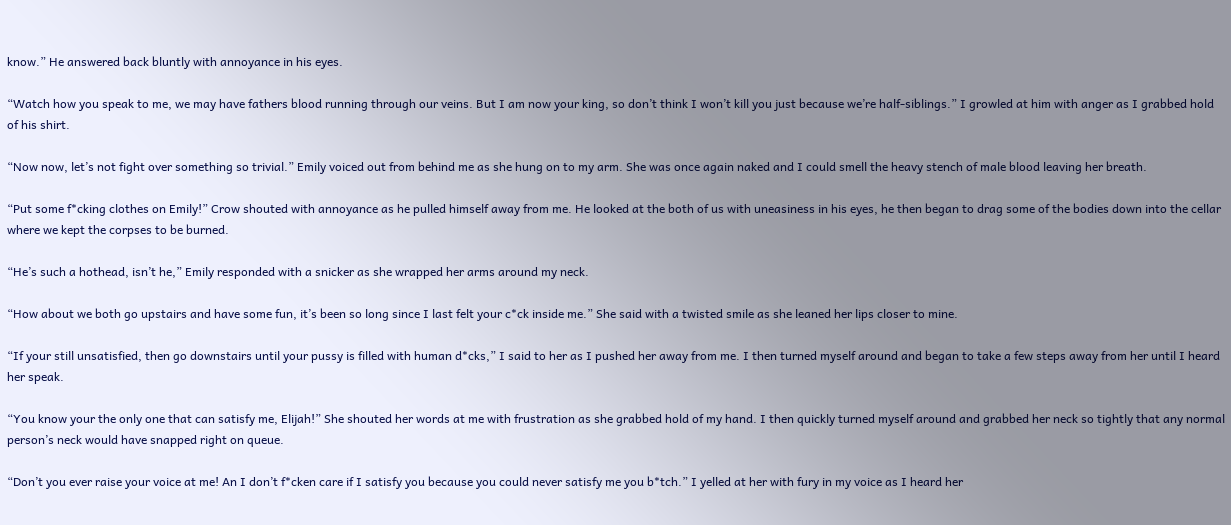know.” He answered back bluntly with annoyance in his eyes.

“Watch how you speak to me, we may have fathers blood running through our veins. But I am now your king, so don’t think I won’t kill you just because we’re half-siblings.” I growled at him with anger as I grabbed hold of his shirt.

“Now now, let’s not fight over something so trivial.” Emily voiced out from behind me as she hung on to my arm. She was once again naked and I could smell the heavy stench of male blood leaving her breath.

“Put some f*cking clothes on Emily!” Crow shouted with annoyance as he pulled himself away from me. He looked at the both of us with uneasiness in his eyes, he then began to drag some of the bodies down into the cellar where we kept the corpses to be burned.

“He’s such a hothead, isn’t he,” Emily responded with a snicker as she wrapped her arms around my neck.

“How about we both go upstairs and have some fun, it’s been so long since I last felt your c*ck inside me.” She said with a twisted smile as she leaned her lips closer to mine.

“If your still unsatisfied, then go downstairs until your pussy is filled with human d*cks,” I said to her as I pushed her away from me. I then turned myself around and began to take a few steps away from her until I heard her speak.

“You know your the only one that can satisfy me, Elijah!” She shouted her words at me with frustration as she grabbed hold of my hand. I then quickly turned myself around and grabbed her neck so tightly that any normal person’s neck would have snapped right on queue.

“Don’t you ever raise your voice at me! An I don’t f*cken care if I satisfy you because you could never satisfy me you b*tch.” I yelled at her with fury in my voice as I heard her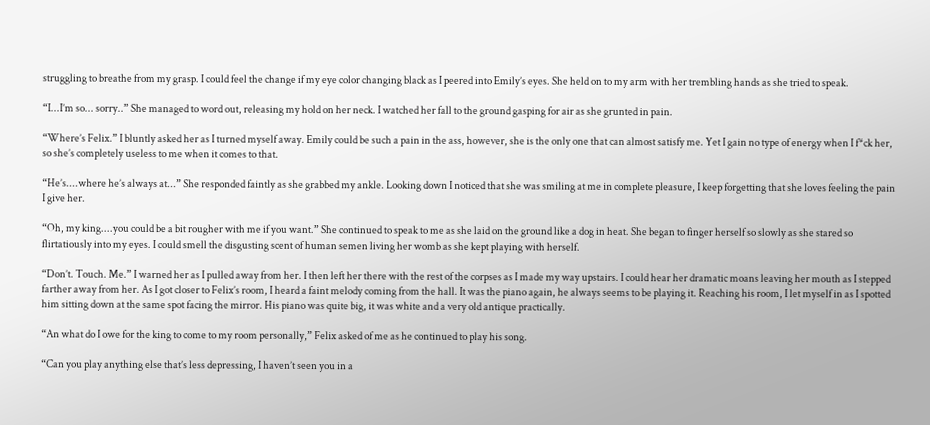struggling to breathe from my grasp. I could feel the change if my eye color changing black as I peered into Emily’s eyes. She held on to my arm with her trembling hands as she tried to speak.

“I...I’m so... sorry..” She managed to word out, releasing my hold on her neck. I watched her fall to the ground gasping for air as she grunted in pain.

“Where’s Felix.” I bluntly asked her as I turned myself away. Emily could be such a pain in the ass, however, she is the only one that can almost satisfy me. Yet I gain no type of energy when I f*ck her, so she’s completely useless to me when it comes to that.

“He’s....where he’s always at...” She responded faintly as she grabbed my ankle. Looking down I noticed that she was smiling at me in complete pleasure, I keep forgetting that she loves feeling the pain I give her.

“Oh, my king....you could be a bit rougher with me if you want.” She continued to speak to me as she laid on the ground like a dog in heat. She began to finger herself so slowly as she stared so flirtatiously into my eyes. I could smell the disgusting scent of human semen living her womb as she kept playing with herself.

“Don’t. Touch. Me.” I warned her as I pulled away from her. I then left her there with the rest of the corpses as I made my way upstairs. I could hear her dramatic moans leaving her mouth as I stepped farther away from her. As I got closer to Felix’s room, I heard a faint melody coming from the hall. It was the piano again, he always seems to be playing it. Reaching his room, I let myself in as I spotted him sitting down at the same spot facing the mirror. His piano was quite big, it was white and a very old antique practically.

“An what do I owe for the king to come to my room personally,” Felix asked of me as he continued to play his song.

“Can you play anything else that’s less depressing, I haven’t seen you in a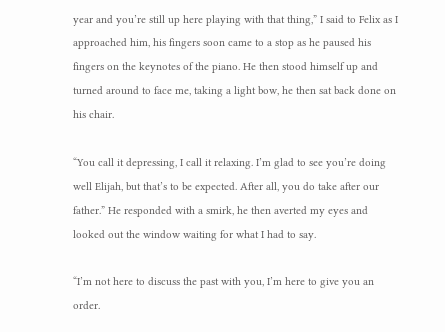year and you’re still up here playing with that thing,” I said to Felix as I approached him, his fingers soon came to a stop as he paused his fingers on the keynotes of the piano. He then stood himself up and turned around to face me, taking a light bow, he then sat back done on his chair.

“You call it depressing, I call it relaxing. I’m glad to see you’re doing well Elijah, but that’s to be expected. After all, you do take after our father.” He responded with a smirk, he then averted my eyes and looked out the window waiting for what I had to say.

“I’m not here to discuss the past with you, I’m here to give you an order.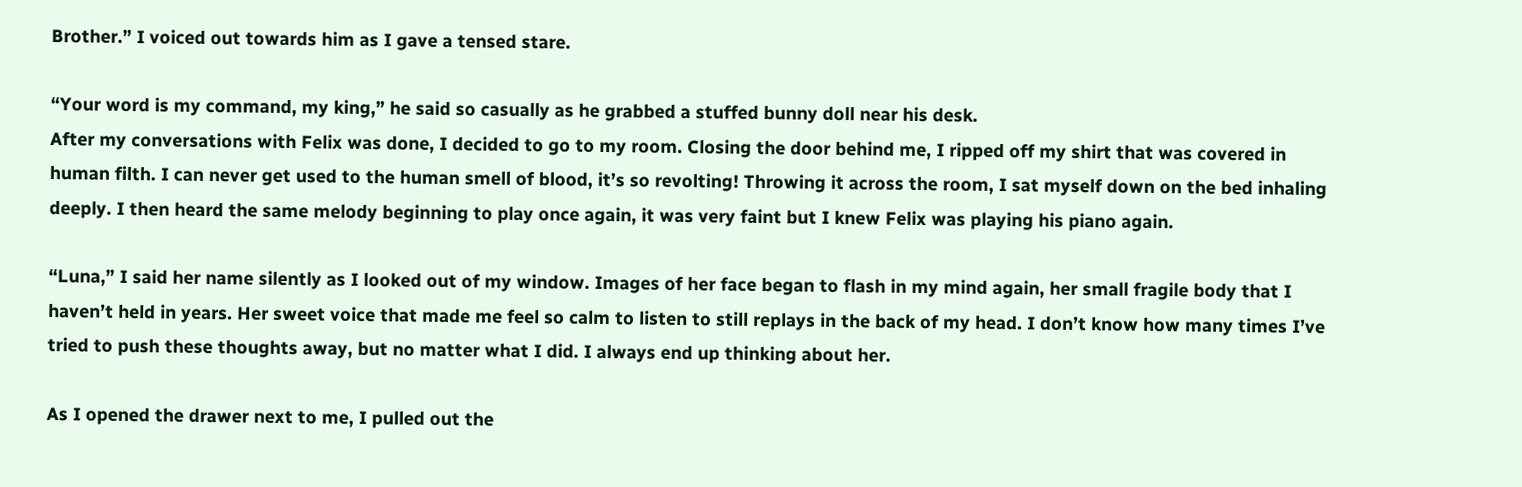Brother.” I voiced out towards him as I gave a tensed stare.

“Your word is my command, my king,” he said so casually as he grabbed a stuffed bunny doll near his desk.
After my conversations with Felix was done, I decided to go to my room. Closing the door behind me, I ripped off my shirt that was covered in human filth. I can never get used to the human smell of blood, it’s so revolting! Throwing it across the room, I sat myself down on the bed inhaling deeply. I then heard the same melody beginning to play once again, it was very faint but I knew Felix was playing his piano again.

“Luna,” I said her name silently as I looked out of my window. Images of her face began to flash in my mind again, her small fragile body that I haven’t held in years. Her sweet voice that made me feel so calm to listen to still replays in the back of my head. I don’t know how many times I’ve tried to push these thoughts away, but no matter what I did. I always end up thinking about her.

As I opened the drawer next to me, I pulled out the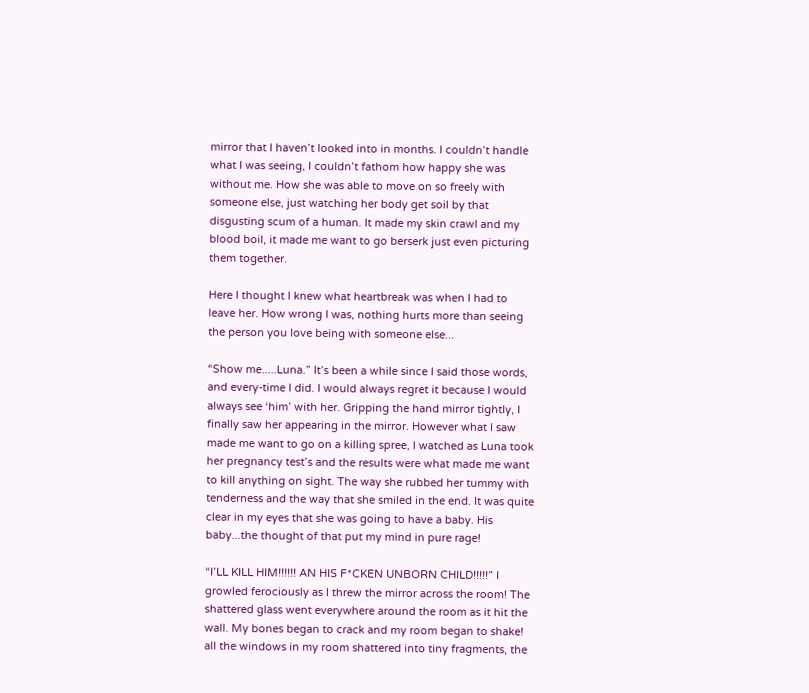mirror that I haven’t looked into in months. I couldn’t handle what I was seeing, I couldn’t fathom how happy she was without me. How she was able to move on so freely with someone else, just watching her body get soil by that disgusting scum of a human. It made my skin crawl and my blood boil, it made me want to go berserk just even picturing them together.

Here I thought I knew what heartbreak was when I had to leave her. How wrong I was, nothing hurts more than seeing the person you love being with someone else...

“Show me.....Luna.” It’s been a while since I said those words, and every-time I did. I would always regret it because I would always see ‘him’ with her. Gripping the hand mirror tightly, I finally saw her appearing in the mirror. However what I saw made me want to go on a killing spree, I watched as Luna took her pregnancy test’s and the results were what made me want to kill anything on sight. The way she rubbed her tummy with tenderness and the way that she smiled in the end. It was quite clear in my eyes that she was going to have a baby. His baby...the thought of that put my mind in pure rage!

“I’LL KILL HIM!!!!!! AN HIS F*CKEN UNBORN CHILD!!!!!” I growled ferociously as I threw the mirror across the room! The shattered glass went everywhere around the room as it hit the wall. My bones began to crack and my room began to shake! all the windows in my room shattered into tiny fragments, the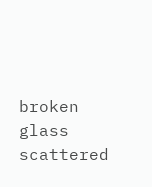broken glass scattered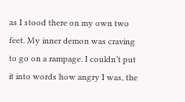as I stood there on my own two feet. My inner demon was craving to go on a rampage. I couldn’t put it into words how angry I was, the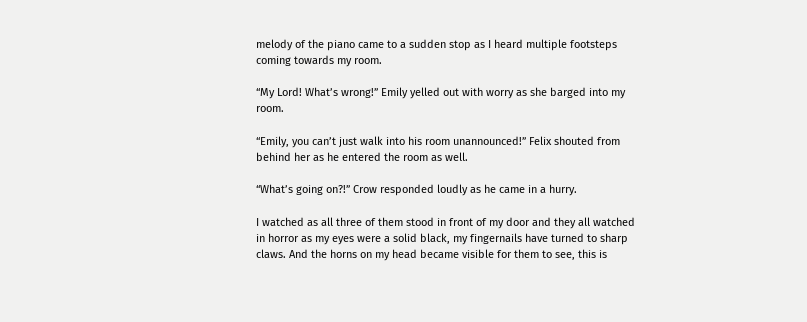melody of the piano came to a sudden stop as I heard multiple footsteps coming towards my room.

“My Lord! What’s wrong!” Emily yelled out with worry as she barged into my room.

“Emily, you can’t just walk into his room unannounced!” Felix shouted from behind her as he entered the room as well.

“What’s going on?!” Crow responded loudly as he came in a hurry.

I watched as all three of them stood in front of my door and they all watched in horror as my eyes were a solid black, my fingernails have turned to sharp claws. And the horns on my head became visible for them to see, this is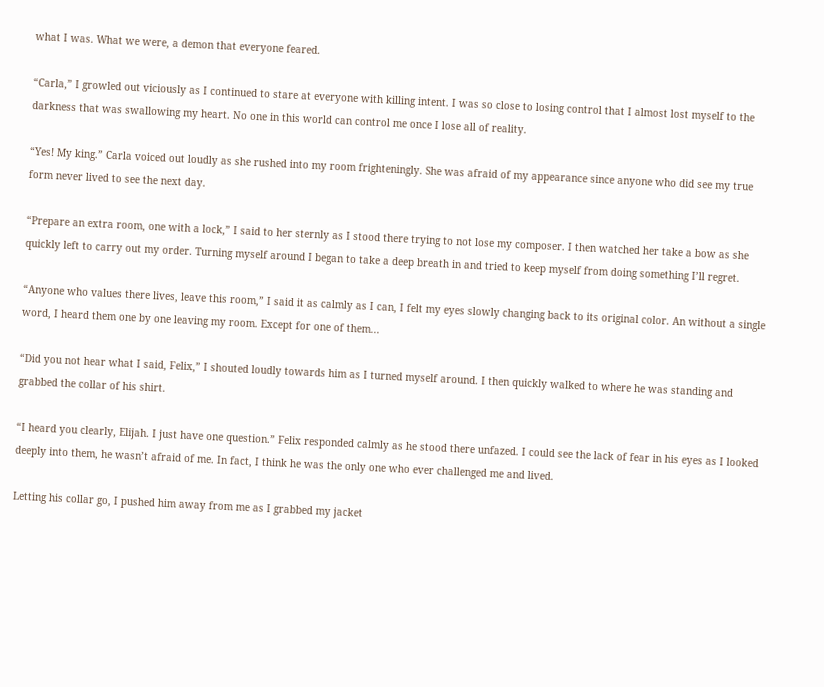what I was. What we were, a demon that everyone feared.

“Carla,” I growled out viciously as I continued to stare at everyone with killing intent. I was so close to losing control that I almost lost myself to the darkness that was swallowing my heart. No one in this world can control me once I lose all of reality.

“Yes! My king.” Carla voiced out loudly as she rushed into my room frighteningly. She was afraid of my appearance since anyone who did see my true form never lived to see the next day.

“Prepare an extra room, one with a lock,” I said to her sternly as I stood there trying to not lose my composer. I then watched her take a bow as she quickly left to carry out my order. Turning myself around I began to take a deep breath in and tried to keep myself from doing something I’ll regret.

“Anyone who values there lives, leave this room,” I said it as calmly as I can, I felt my eyes slowly changing back to its original color. An without a single word, I heard them one by one leaving my room. Except for one of them...

“Did you not hear what I said, Felix,” I shouted loudly towards him as I turned myself around. I then quickly walked to where he was standing and grabbed the collar of his shirt.

“I heard you clearly, Elijah. I just have one question.” Felix responded calmly as he stood there unfazed. I could see the lack of fear in his eyes as I looked deeply into them, he wasn’t afraid of me. In fact, I think he was the only one who ever challenged me and lived.

Letting his collar go, I pushed him away from me as I grabbed my jacket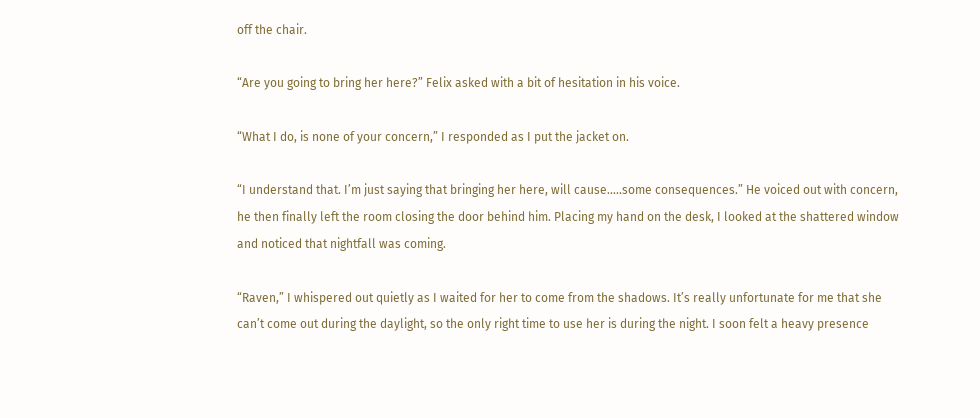off the chair.

“Are you going to bring her here?” Felix asked with a bit of hesitation in his voice.

“What I do, is none of your concern,” I responded as I put the jacket on.

“I understand that. I’m just saying that bringing her here, will cause.....some consequences.” He voiced out with concern, he then finally left the room closing the door behind him. Placing my hand on the desk, I looked at the shattered window and noticed that nightfall was coming.

“Raven,” I whispered out quietly as I waited for her to come from the shadows. It’s really unfortunate for me that she can’t come out during the daylight, so the only right time to use her is during the night. I soon felt a heavy presence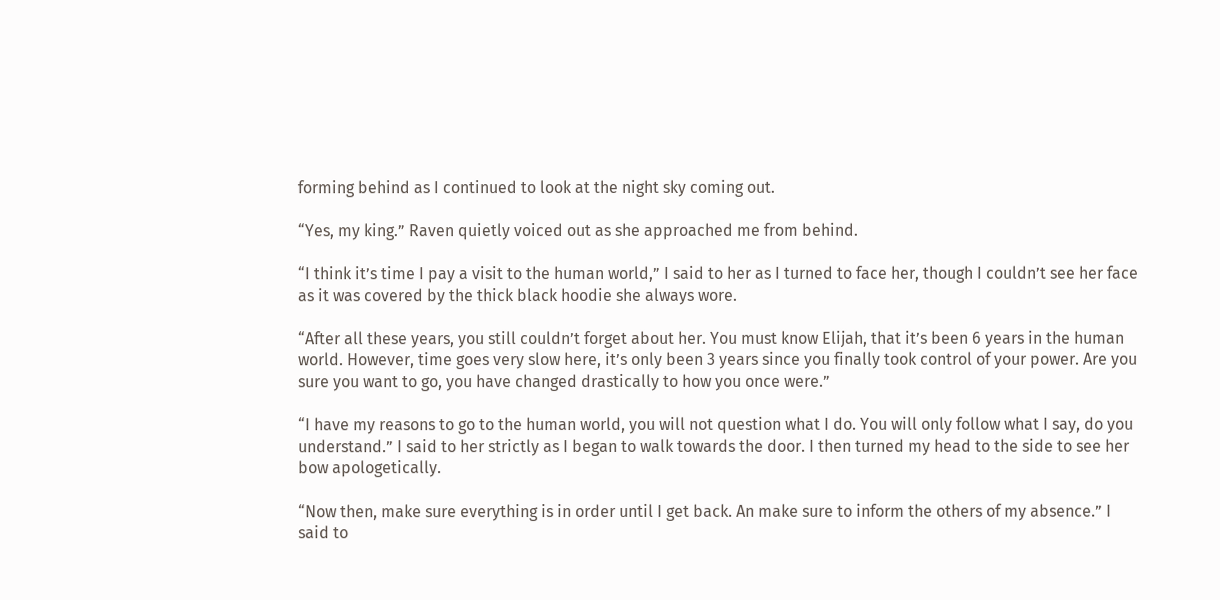forming behind as I continued to look at the night sky coming out.

“Yes, my king.” Raven quietly voiced out as she approached me from behind.

“I think it’s time I pay a visit to the human world,” I said to her as I turned to face her, though I couldn’t see her face as it was covered by the thick black hoodie she always wore.

“After all these years, you still couldn’t forget about her. You must know Elijah, that it’s been 6 years in the human world. However, time goes very slow here, it’s only been 3 years since you finally took control of your power. Are you sure you want to go, you have changed drastically to how you once were.”

“I have my reasons to go to the human world, you will not question what I do. You will only follow what I say, do you understand.” I said to her strictly as I began to walk towards the door. I then turned my head to the side to see her bow apologetically.

“Now then, make sure everything is in order until I get back. An make sure to inform the others of my absence.” I said to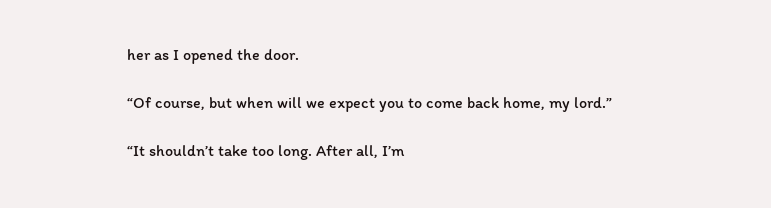her as I opened the door.

“Of course, but when will we expect you to come back home, my lord.”

“It shouldn’t take too long. After all, I’m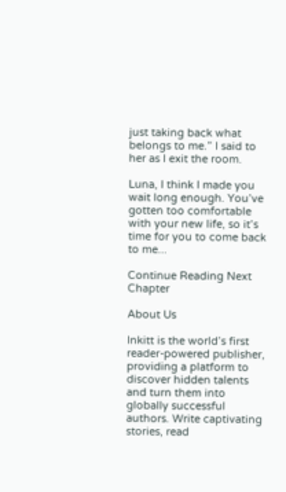just taking back what belongs to me.” I said to her as I exit the room.

Luna, I think I made you wait long enough. You’ve gotten too comfortable with your new life, so it’s time for you to come back to me...

Continue Reading Next Chapter

About Us

Inkitt is the world’s first reader-powered publisher, providing a platform to discover hidden talents and turn them into globally successful authors. Write captivating stories, read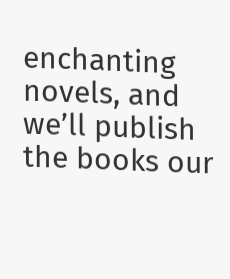enchanting novels, and we’ll publish the books our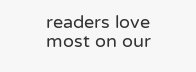readers love most on our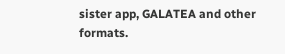sister app, GALATEA and other formats.